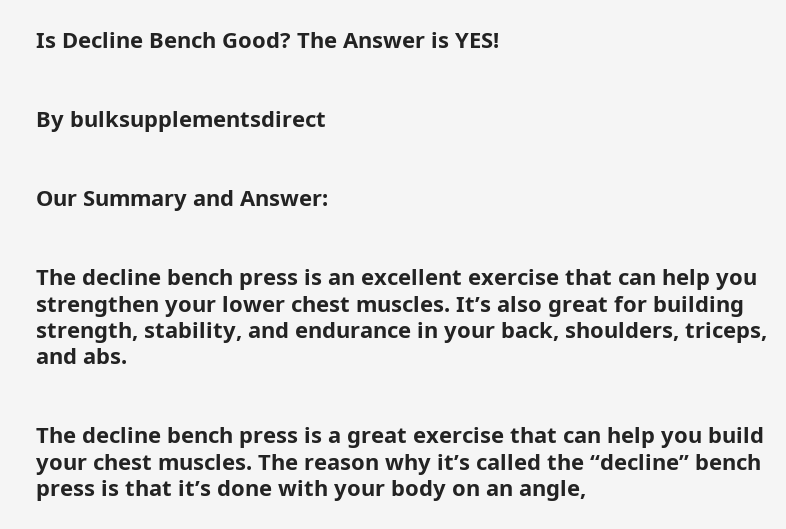Is Decline Bench Good? The Answer is YES!


By bulksupplementsdirect


Our Summary and Answer:


The decline bench press is an excellent exercise that can help you strengthen your lower chest muscles. It’s also great for building strength, stability, and endurance in your back, shoulders, triceps, and abs.


The decline bench press is a great exercise that can help you build your chest muscles. The reason why it’s called the “decline” bench press is that it’s done with your body on an angle,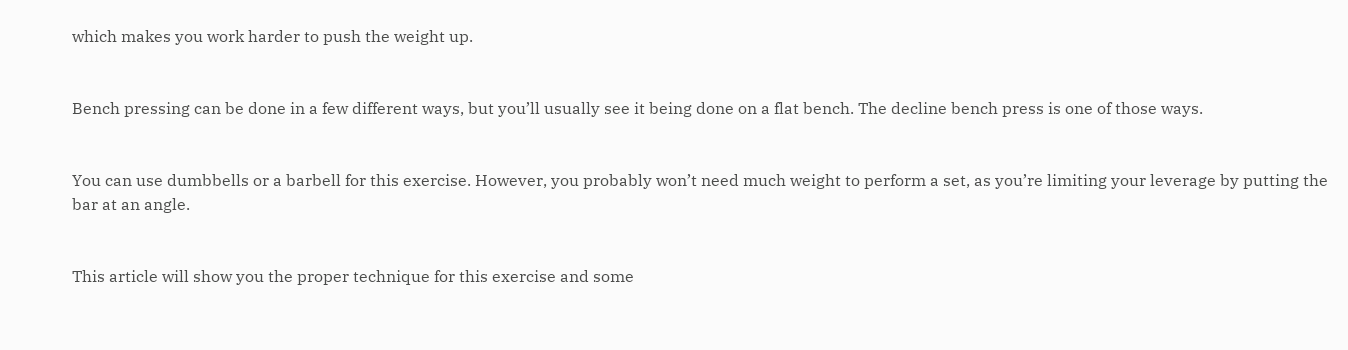which makes you work harder to push the weight up.


Bench pressing can be done in a few different ways, but you’ll usually see it being done on a flat bench. The decline bench press is one of those ways.


You can use dumbbells or a barbell for this exercise. However, you probably won’t need much weight to perform a set, as you’re limiting your leverage by putting the bar at an angle.


This article will show you the proper technique for this exercise and some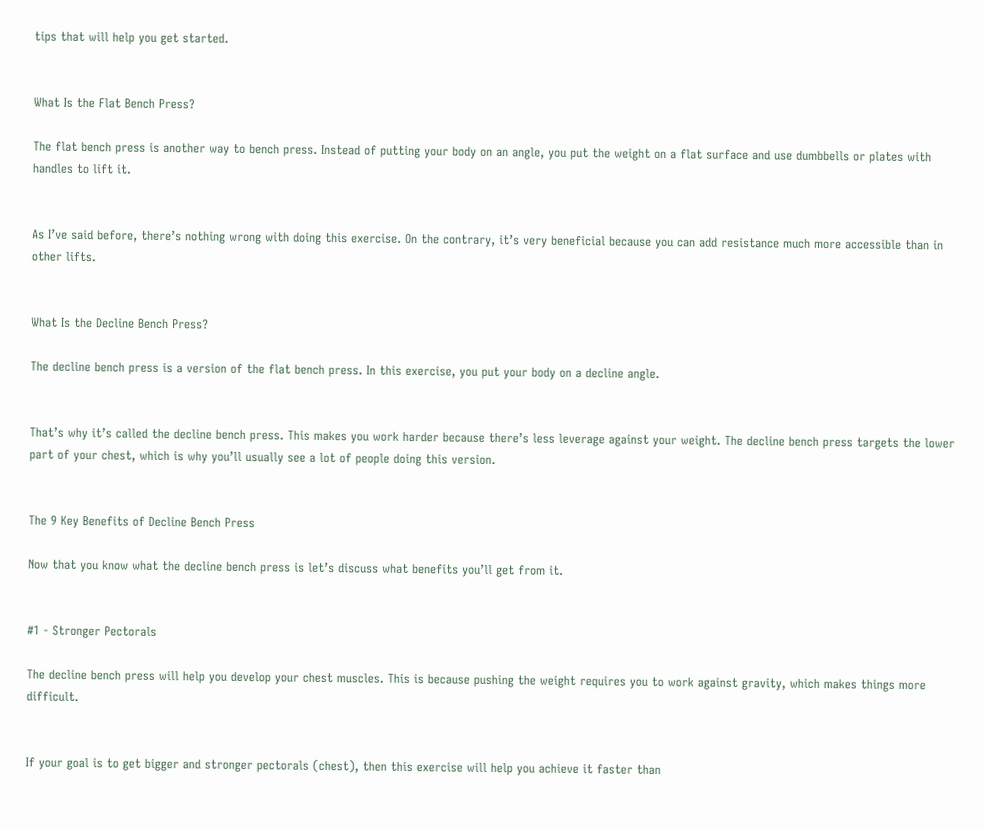tips that will help you get started.


What Is the Flat Bench Press?

The flat bench press is another way to bench press. Instead of putting your body on an angle, you put the weight on a flat surface and use dumbbells or plates with handles to lift it.


As I’ve said before, there’s nothing wrong with doing this exercise. On the contrary, it’s very beneficial because you can add resistance much more accessible than in other lifts.


What Is the Decline Bench Press?

The decline bench press is a version of the flat bench press. In this exercise, you put your body on a decline angle.


That’s why it’s called the decline bench press. This makes you work harder because there’s less leverage against your weight. The decline bench press targets the lower part of your chest, which is why you’ll usually see a lot of people doing this version.


The 9 Key Benefits of Decline Bench Press

Now that you know what the decline bench press is let’s discuss what benefits you’ll get from it.


#1 - Stronger Pectorals

The decline bench press will help you develop your chest muscles. This is because pushing the weight requires you to work against gravity, which makes things more difficult.


If your goal is to get bigger and stronger pectorals (chest), then this exercise will help you achieve it faster than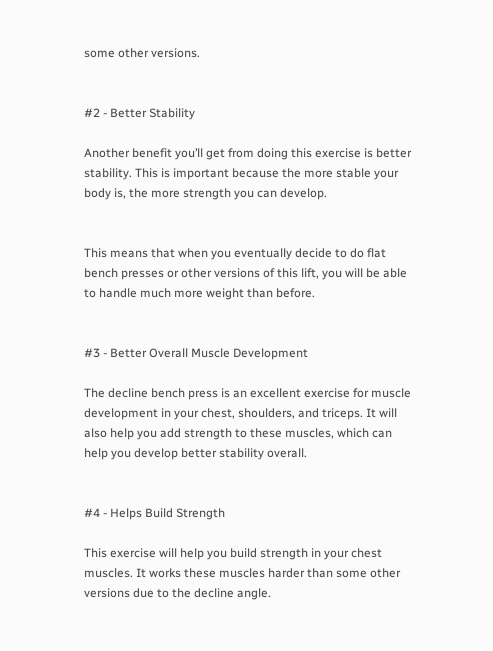some other versions.


#2 - Better Stability

Another benefit you’ll get from doing this exercise is better stability. This is important because the more stable your body is, the more strength you can develop.


This means that when you eventually decide to do flat bench presses or other versions of this lift, you will be able to handle much more weight than before.


#3 - Better Overall Muscle Development

The decline bench press is an excellent exercise for muscle development in your chest, shoulders, and triceps. It will also help you add strength to these muscles, which can help you develop better stability overall.


#4 - Helps Build Strength

This exercise will help you build strength in your chest muscles. It works these muscles harder than some other versions due to the decline angle.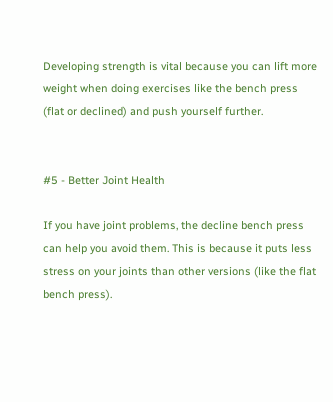Developing strength is vital because you can lift more weight when doing exercises like the bench press (flat or declined) and push yourself further.


#5 - Better Joint Health

If you have joint problems, the decline bench press can help you avoid them. This is because it puts less stress on your joints than other versions (like the flat bench press).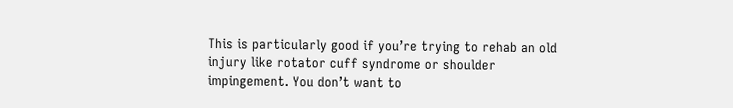This is particularly good if you’re trying to rehab an old injury like rotator cuff syndrome or shoulder impingement. You don’t want to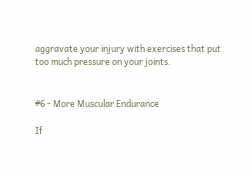aggravate your injury with exercises that put too much pressure on your joints.


#6 - More Muscular Endurance

If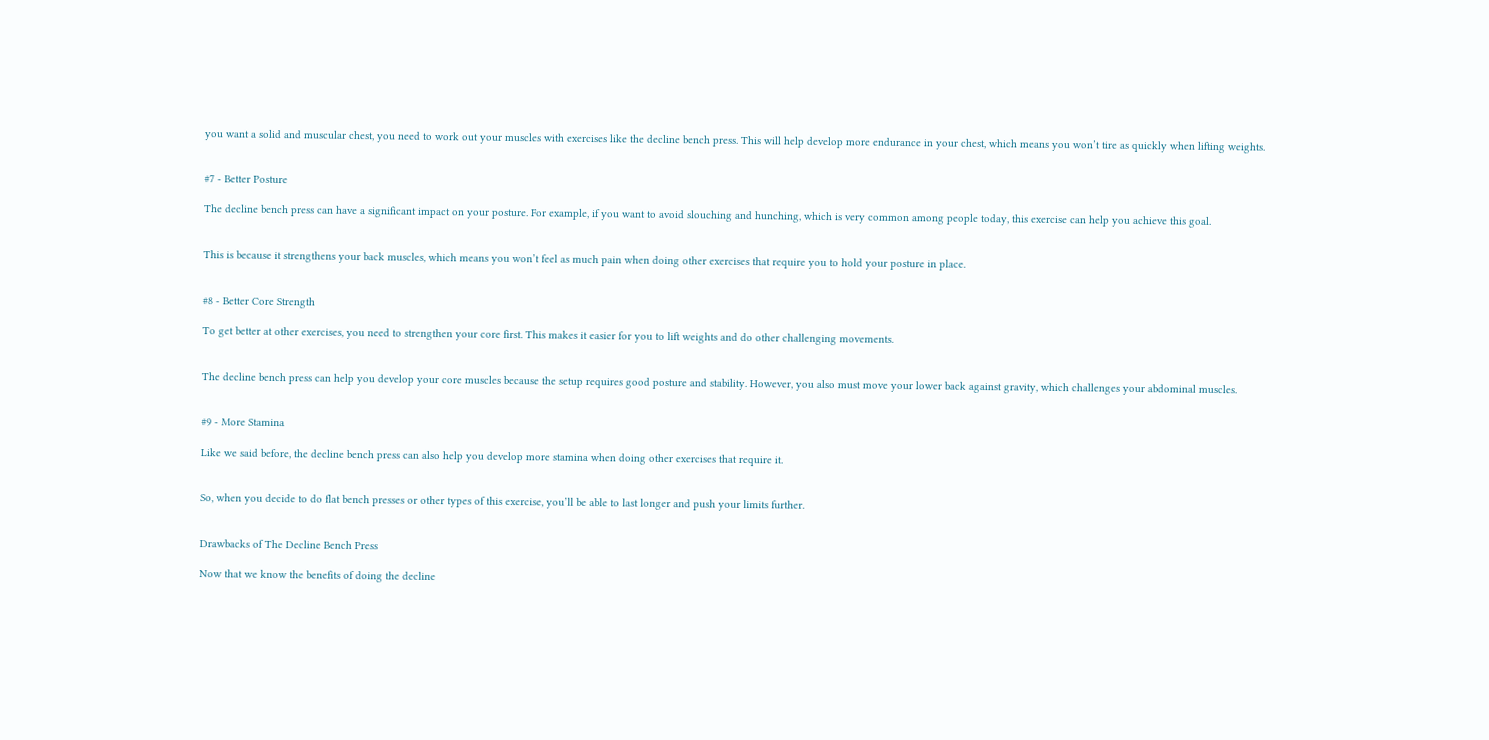you want a solid and muscular chest, you need to work out your muscles with exercises like the decline bench press. This will help develop more endurance in your chest, which means you won’t tire as quickly when lifting weights.


#7 - Better Posture

The decline bench press can have a significant impact on your posture. For example, if you want to avoid slouching and hunching, which is very common among people today, this exercise can help you achieve this goal.


This is because it strengthens your back muscles, which means you won’t feel as much pain when doing other exercises that require you to hold your posture in place.


#8 - Better Core Strength

To get better at other exercises, you need to strengthen your core first. This makes it easier for you to lift weights and do other challenging movements.


The decline bench press can help you develop your core muscles because the setup requires good posture and stability. However, you also must move your lower back against gravity, which challenges your abdominal muscles.


#9 - More Stamina

Like we said before, the decline bench press can also help you develop more stamina when doing other exercises that require it.


So, when you decide to do flat bench presses or other types of this exercise, you’ll be able to last longer and push your limits further.


Drawbacks of The Decline Bench Press

Now that we know the benefits of doing the decline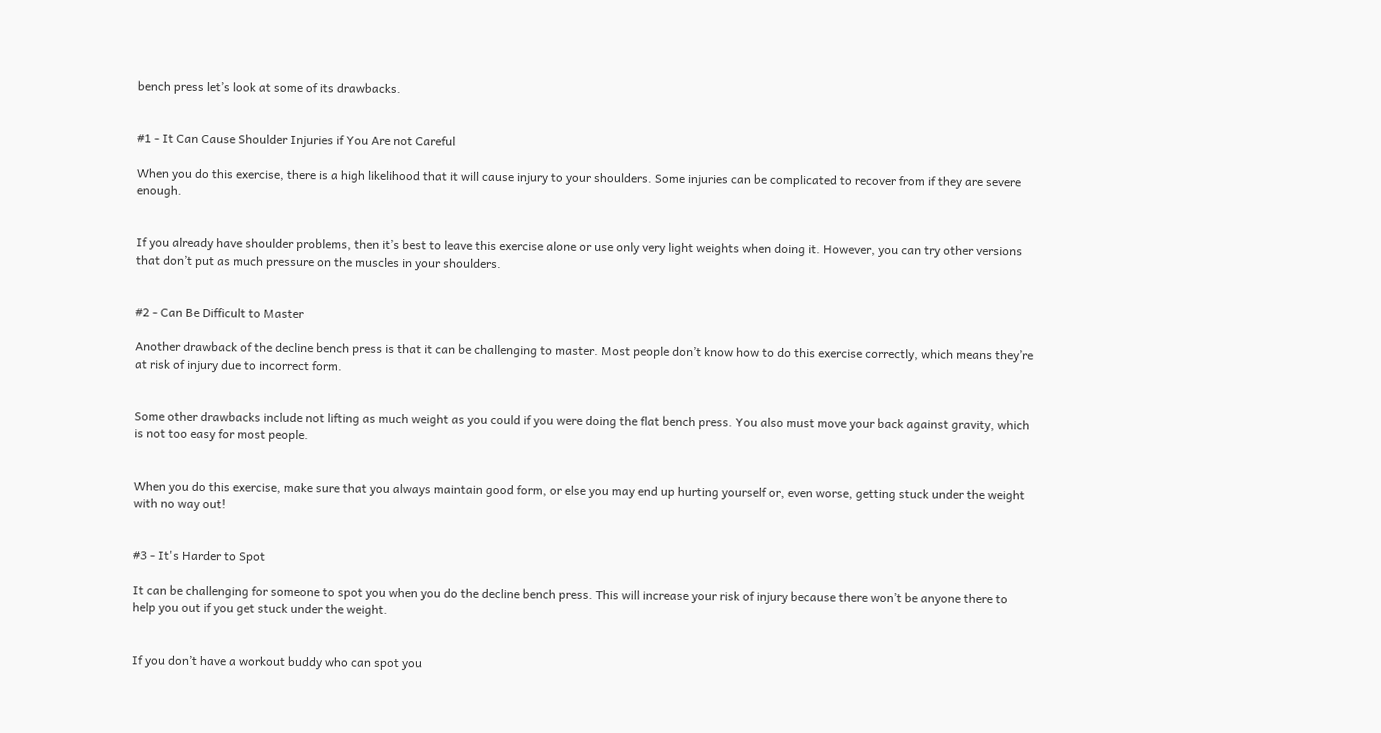bench press let’s look at some of its drawbacks.


#1 - It Can Cause Shoulder Injuries if You Are not Careful

When you do this exercise, there is a high likelihood that it will cause injury to your shoulders. Some injuries can be complicated to recover from if they are severe enough.


If you already have shoulder problems, then it’s best to leave this exercise alone or use only very light weights when doing it. However, you can try other versions that don’t put as much pressure on the muscles in your shoulders.


#2 - Can Be Difficult to Master

Another drawback of the decline bench press is that it can be challenging to master. Most people don’t know how to do this exercise correctly, which means they’re at risk of injury due to incorrect form.


Some other drawbacks include not lifting as much weight as you could if you were doing the flat bench press. You also must move your back against gravity, which is not too easy for most people.


When you do this exercise, make sure that you always maintain good form, or else you may end up hurting yourself or, even worse, getting stuck under the weight with no way out!


#3 - It's Harder to Spot

It can be challenging for someone to spot you when you do the decline bench press. This will increase your risk of injury because there won’t be anyone there to help you out if you get stuck under the weight.


If you don’t have a workout buddy who can spot you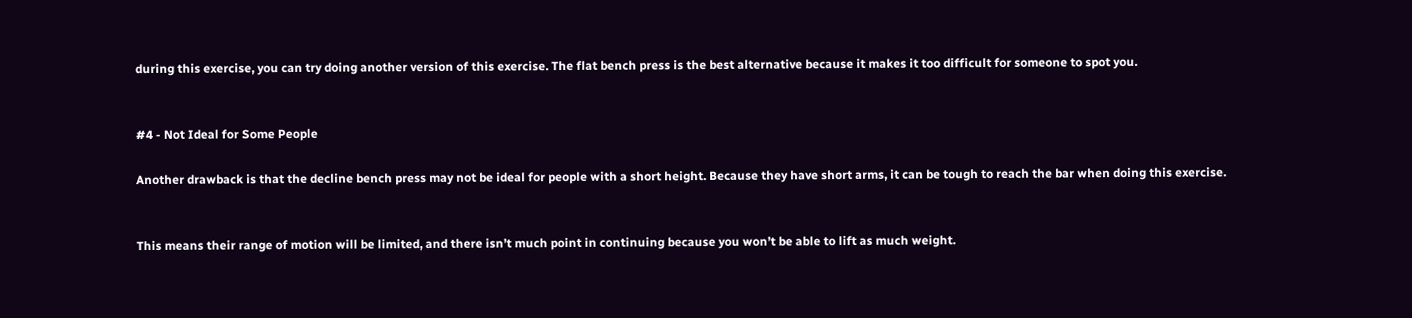during this exercise, you can try doing another version of this exercise. The flat bench press is the best alternative because it makes it too difficult for someone to spot you.


#4 - Not Ideal for Some People

Another drawback is that the decline bench press may not be ideal for people with a short height. Because they have short arms, it can be tough to reach the bar when doing this exercise.


This means their range of motion will be limited, and there isn’t much point in continuing because you won’t be able to lift as much weight.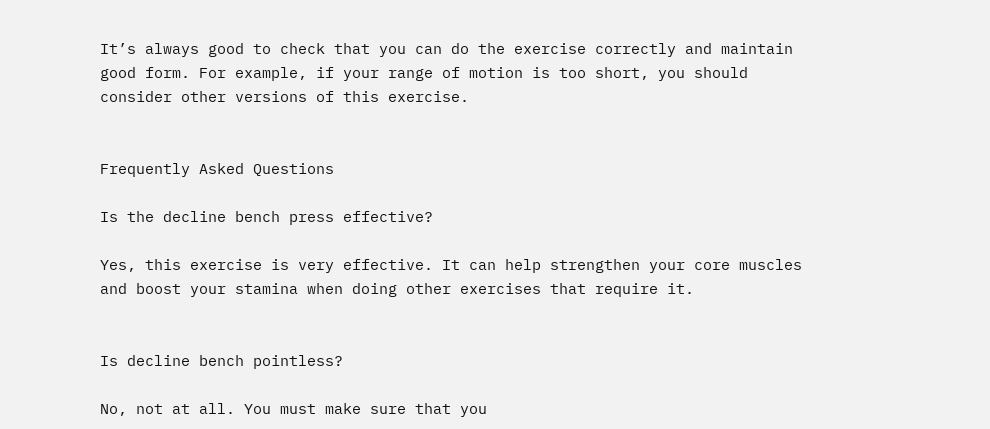It’s always good to check that you can do the exercise correctly and maintain good form. For example, if your range of motion is too short, you should consider other versions of this exercise.


Frequently Asked Questions

Is the decline bench press effective?

Yes, this exercise is very effective. It can help strengthen your core muscles and boost your stamina when doing other exercises that require it.


Is decline bench pointless?

No, not at all. You must make sure that you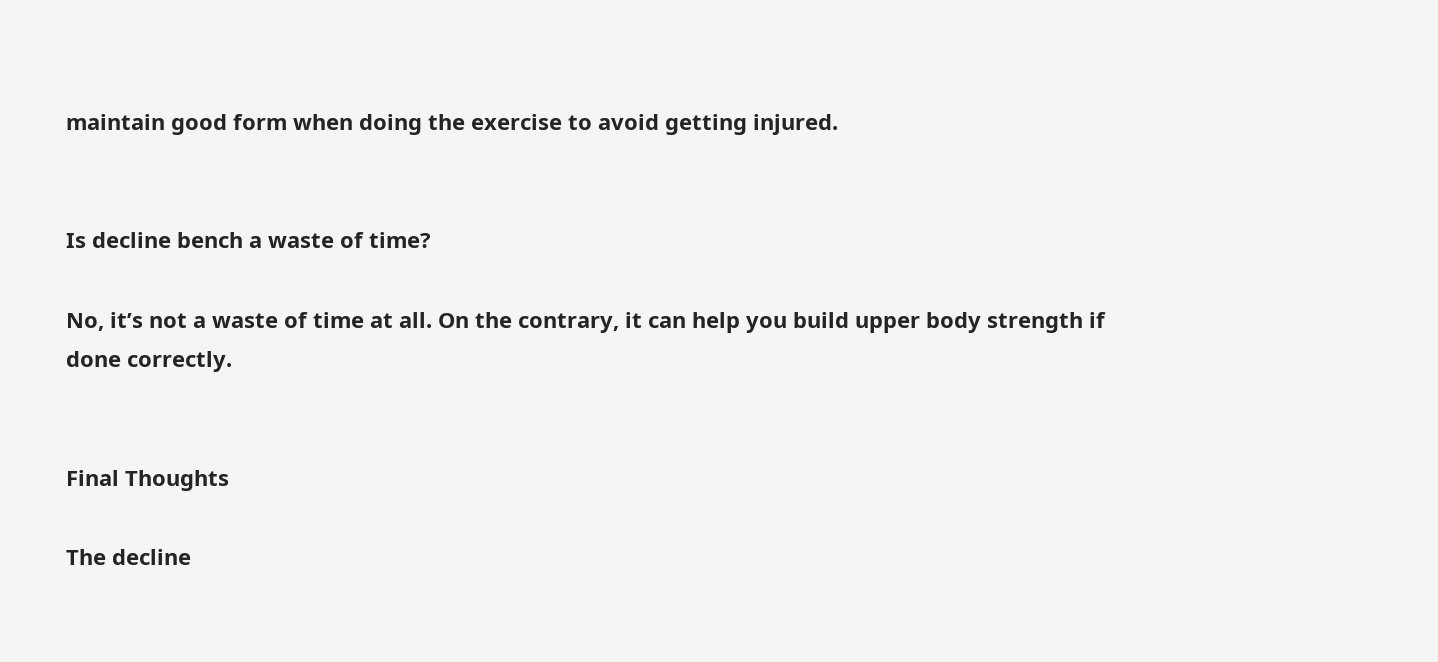maintain good form when doing the exercise to avoid getting injured.


Is decline bench a waste of time?

No, it’s not a waste of time at all. On the contrary, it can help you build upper body strength if done correctly.


Final Thoughts

The decline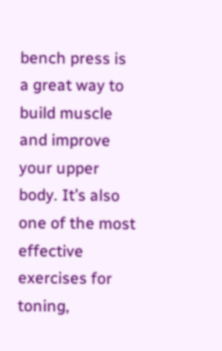bench press is a great way to build muscle and improve your upper body. It’s also one of the most effective exercises for toning,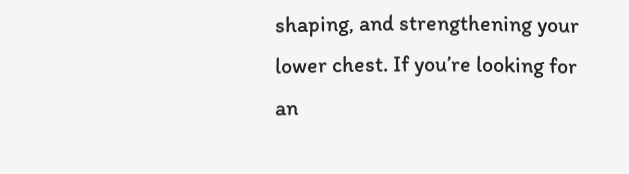shaping, and strengthening your lower chest. If you’re looking for an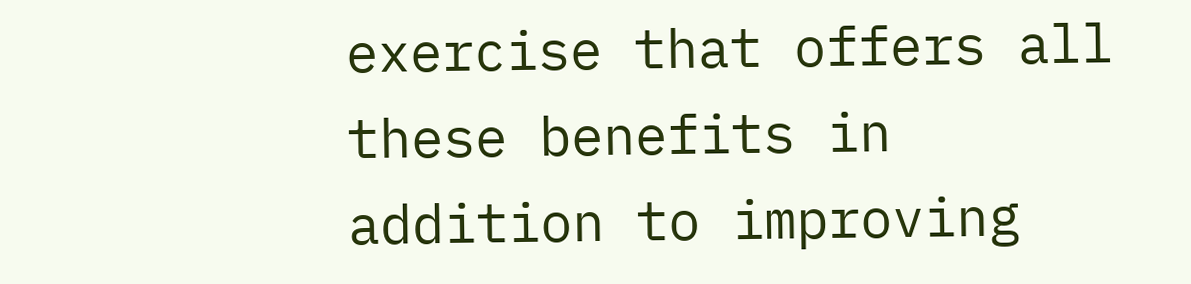exercise that offers all these benefits in addition to improving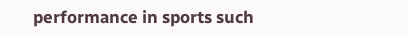performance in sports such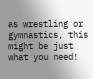as wrestling or gymnastics, this might be just what you need!